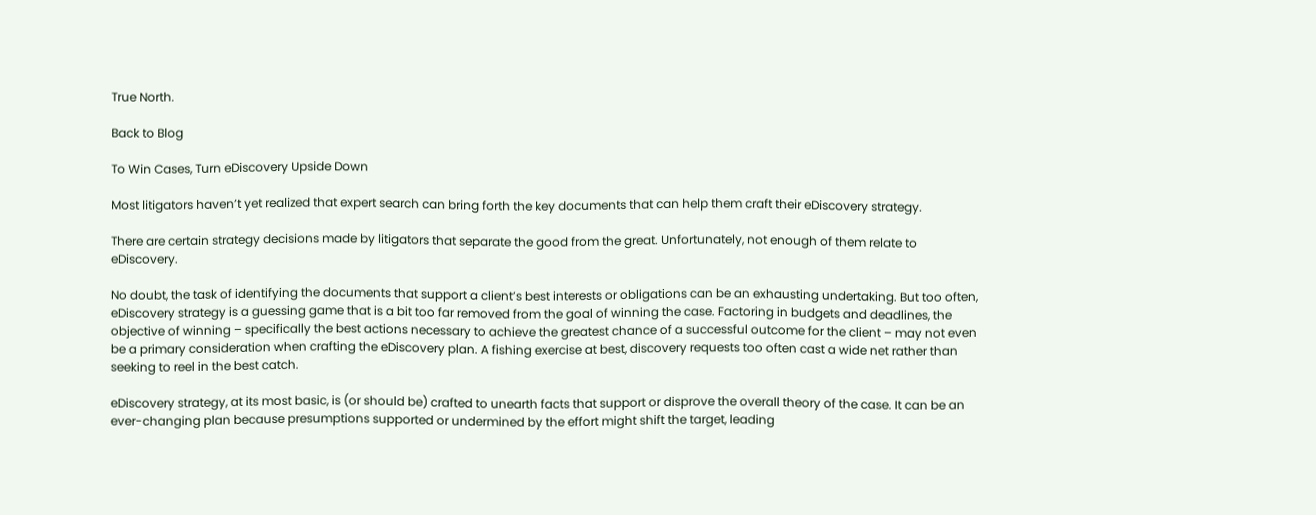True North.

Back to Blog

To Win Cases, Turn eDiscovery Upside Down

Most litigators haven’t yet realized that expert search can bring forth the key documents that can help them craft their eDiscovery strategy.

There are certain strategy decisions made by litigators that separate the good from the great. Unfortunately, not enough of them relate to eDiscovery.

No doubt, the task of identifying the documents that support a client’s best interests or obligations can be an exhausting undertaking. But too often, eDiscovery strategy is a guessing game that is a bit too far removed from the goal of winning the case. Factoring in budgets and deadlines, the objective of winning – specifically the best actions necessary to achieve the greatest chance of a successful outcome for the client – may not even be a primary consideration when crafting the eDiscovery plan. A fishing exercise at best, discovery requests too often cast a wide net rather than seeking to reel in the best catch.

eDiscovery strategy, at its most basic, is (or should be) crafted to unearth facts that support or disprove the overall theory of the case. It can be an ever-changing plan because presumptions supported or undermined by the effort might shift the target, leading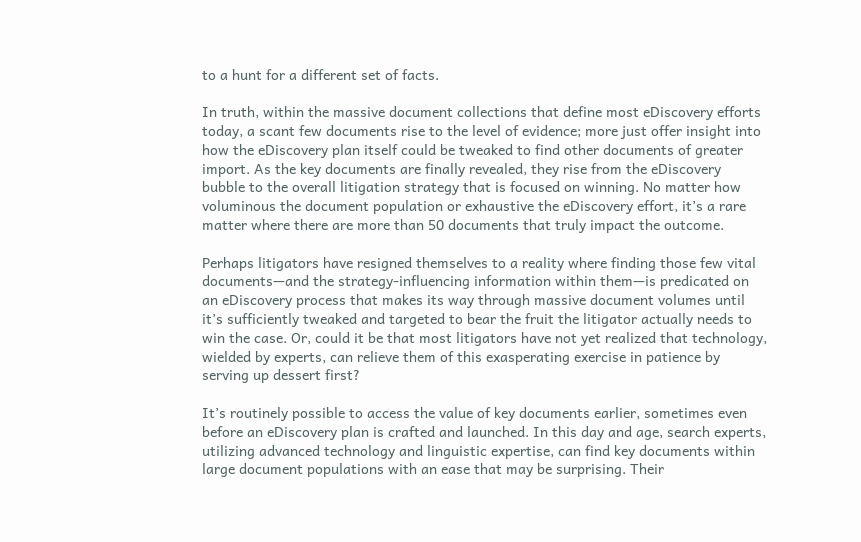to a hunt for a different set of facts.

In truth, within the massive document collections that define most eDiscovery efforts today, a scant few documents rise to the level of evidence; more just offer insight into how the eDiscovery plan itself could be tweaked to find other documents of greater import. As the key documents are finally revealed, they rise from the eDiscovery bubble to the overall litigation strategy that is focused on winning. No matter how voluminous the document population or exhaustive the eDiscovery effort, it’s a rare matter where there are more than 50 documents that truly impact the outcome.

Perhaps litigators have resigned themselves to a reality where finding those few vital documents—and the strategy-influencing information within them—is predicated on an eDiscovery process that makes its way through massive document volumes until it’s sufficiently tweaked and targeted to bear the fruit the litigator actually needs to win the case. Or, could it be that most litigators have not yet realized that technology, wielded by experts, can relieve them of this exasperating exercise in patience by serving up dessert first?

It’s routinely possible to access the value of key documents earlier, sometimes even before an eDiscovery plan is crafted and launched. In this day and age, search experts, utilizing advanced technology and linguistic expertise, can find key documents within large document populations with an ease that may be surprising. Their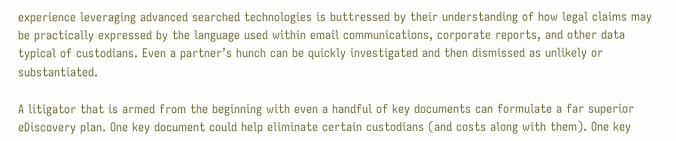experience leveraging advanced searched technologies is buttressed by their understanding of how legal claims may be practically expressed by the language used within email communications, corporate reports, and other data typical of custodians. Even a partner’s hunch can be quickly investigated and then dismissed as unlikely or substantiated.

A litigator that is armed from the beginning with even a handful of key documents can formulate a far superior eDiscovery plan. One key document could help eliminate certain custodians (and costs along with them). One key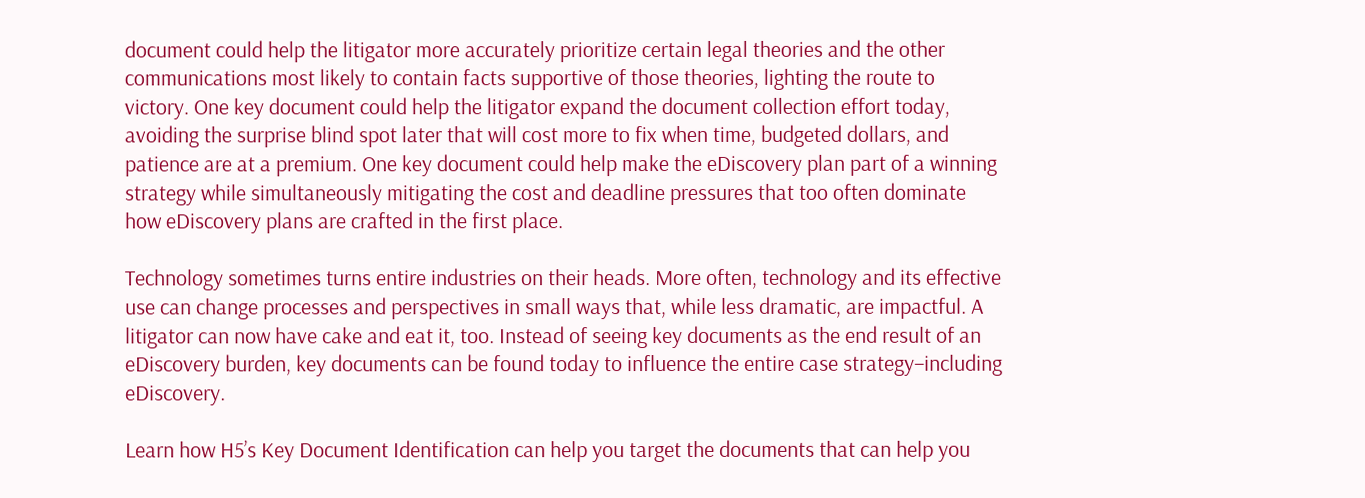document could help the litigator more accurately prioritize certain legal theories and the other communications most likely to contain facts supportive of those theories, lighting the route to victory. One key document could help the litigator expand the document collection effort today, avoiding the surprise blind spot later that will cost more to fix when time, budgeted dollars, and patience are at a premium. One key document could help make the eDiscovery plan part of a winning strategy while simultaneously mitigating the cost and deadline pressures that too often dominate how eDiscovery plans are crafted in the first place.

Technology sometimes turns entire industries on their heads. More often, technology and its effective use can change processes and perspectives in small ways that, while less dramatic, are impactful. A litigator can now have cake and eat it, too. Instead of seeing key documents as the end result of an eDiscovery burden, key documents can be found today to influence the entire case strategy–including eDiscovery.

Learn how H5’s Key Document Identification can help you target the documents that can help you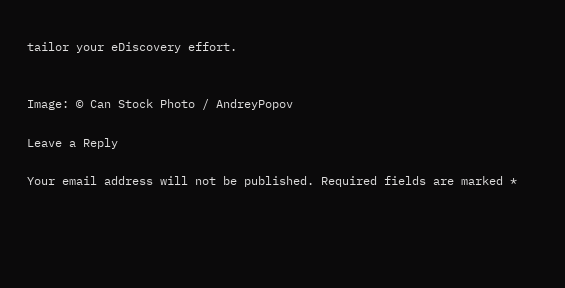tailor your eDiscovery effort.


Image: © Can Stock Photo / AndreyPopov

Leave a Reply

Your email address will not be published. Required fields are marked *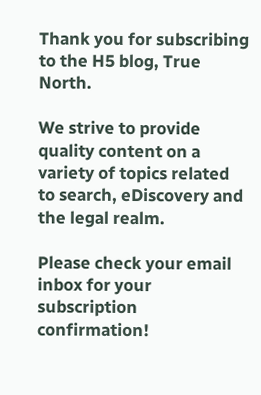Thank you for subscribing to the H5 blog, True North.

We strive to provide quality content on a variety of topics related to search, eDiscovery and the legal realm.

Please check your email inbox for your subscription confirmation!